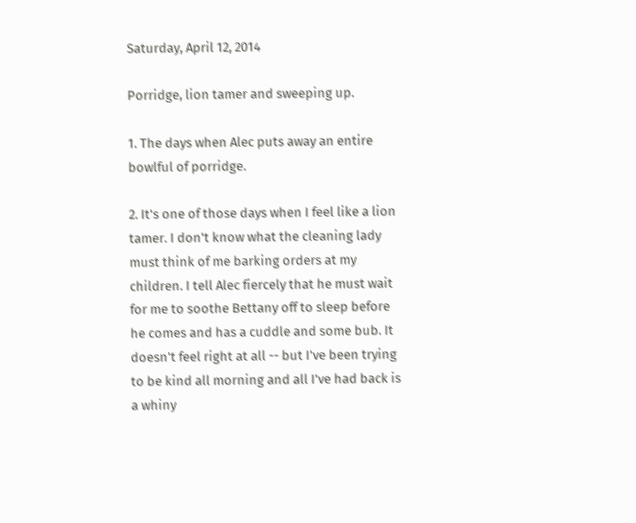Saturday, April 12, 2014

Porridge, lion tamer and sweeping up.

1. The days when Alec puts away an entire bowlful of porridge.

2. It's one of those days when I feel like a lion tamer. I don't know what the cleaning lady must think of me barking orders at my children. I tell Alec fiercely that he must wait for me to soothe Bettany off to sleep before he comes and has a cuddle and some bub. It doesn't feel right at all -- but I've been trying to be kind all morning and all I've had back is a whiny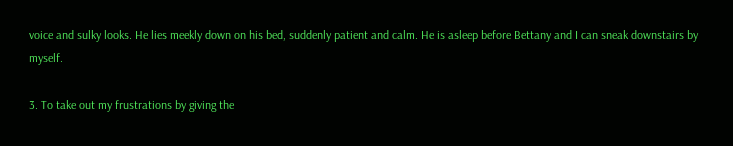voice and sulky looks. He lies meekly down on his bed, suddenly patient and calm. He is asleep before Bettany and I can sneak downstairs by myself.

3. To take out my frustrations by giving the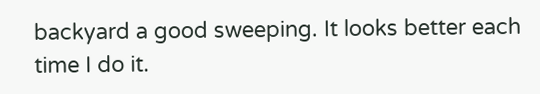backyard a good sweeping. It looks better each time I do it.